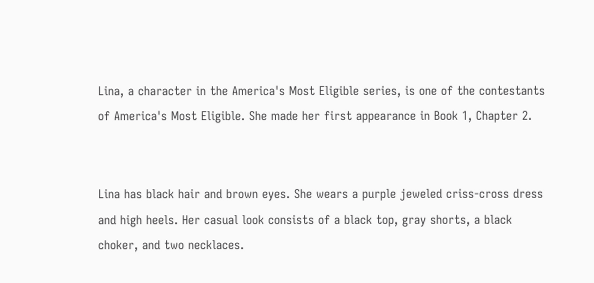Lina, a character in the America's Most Eligible series, is one of the contestants of America's Most Eligible. She made her first appearance in Book 1, Chapter 2.


Lina has black hair and brown eyes. She wears a purple jeweled criss-cross dress and high heels. Her casual look consists of a black top, gray shorts, a black choker, and two necklaces.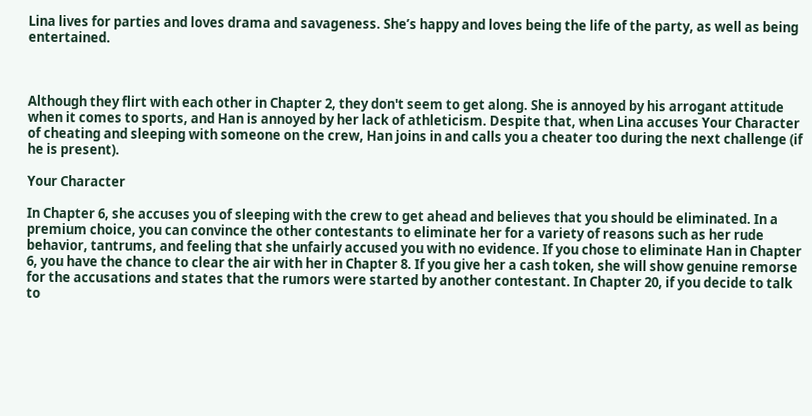Lina lives for parties and loves drama and savageness. She’s happy and loves being the life of the party, as well as being entertained.



Although they flirt with each other in Chapter 2, they don't seem to get along. She is annoyed by his arrogant attitude when it comes to sports, and Han is annoyed by her lack of athleticism. Despite that, when Lina accuses Your Character of cheating and sleeping with someone on the crew, Han joins in and calls you a cheater too during the next challenge (if he is present).

Your Character

In Chapter 6, she accuses you of sleeping with the crew to get ahead and believes that you should be eliminated. In a premium choice, you can convince the other contestants to eliminate her for a variety of reasons such as her rude behavior, tantrums, and feeling that she unfairly accused you with no evidence. If you chose to eliminate Han in Chapter 6, you have the chance to clear the air with her in Chapter 8. If you give her a cash token, she will show genuine remorse for the accusations and states that the rumors were started by another contestant. In Chapter 20, if you decide to talk to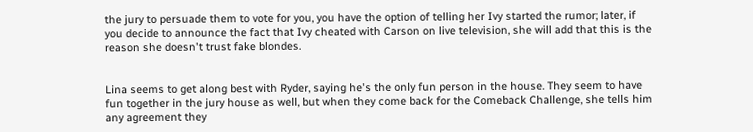the jury to persuade them to vote for you, you have the option of telling her Ivy started the rumor; later, if you decide to announce the fact that Ivy cheated with Carson on live television, she will add that this is the reason she doesn't trust fake blondes.


Lina seems to get along best with Ryder, saying he's the only fun person in the house. They seem to have fun together in the jury house as well, but when they come back for the Comeback Challenge, she tells him any agreement they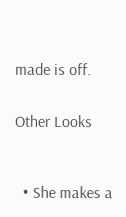made is off.


Other Looks



  • She makes a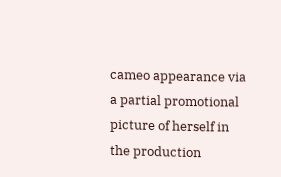cameo appearance via a partial promotional picture of herself in the production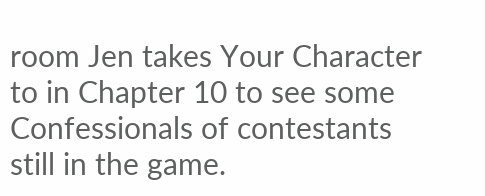room Jen takes Your Character to in Chapter 10 to see some Confessionals of contestants still in the game.